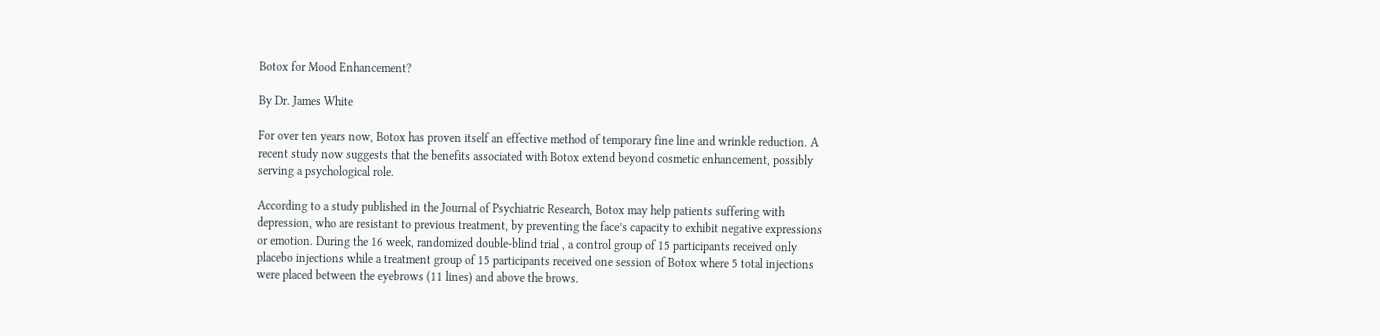Botox for Mood Enhancement?

By Dr. James White

For over ten years now, Botox has proven itself an effective method of temporary fine line and wrinkle reduction. A recent study now suggests that the benefits associated with Botox extend beyond cosmetic enhancement, possibly serving a psychological role.

According to a study published in the Journal of Psychiatric Research, Botox may help patients suffering with depression, who are resistant to previous treatment, by preventing the face’s capacity to exhibit negative expressions or emotion. During the 16 week, randomized double-blind trial , a control group of 15 participants received only placebo injections while a treatment group of 15 participants received one session of Botox where 5 total injections were placed between the eyebrows (11 lines) and above the brows.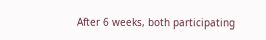After 6 weeks, both participating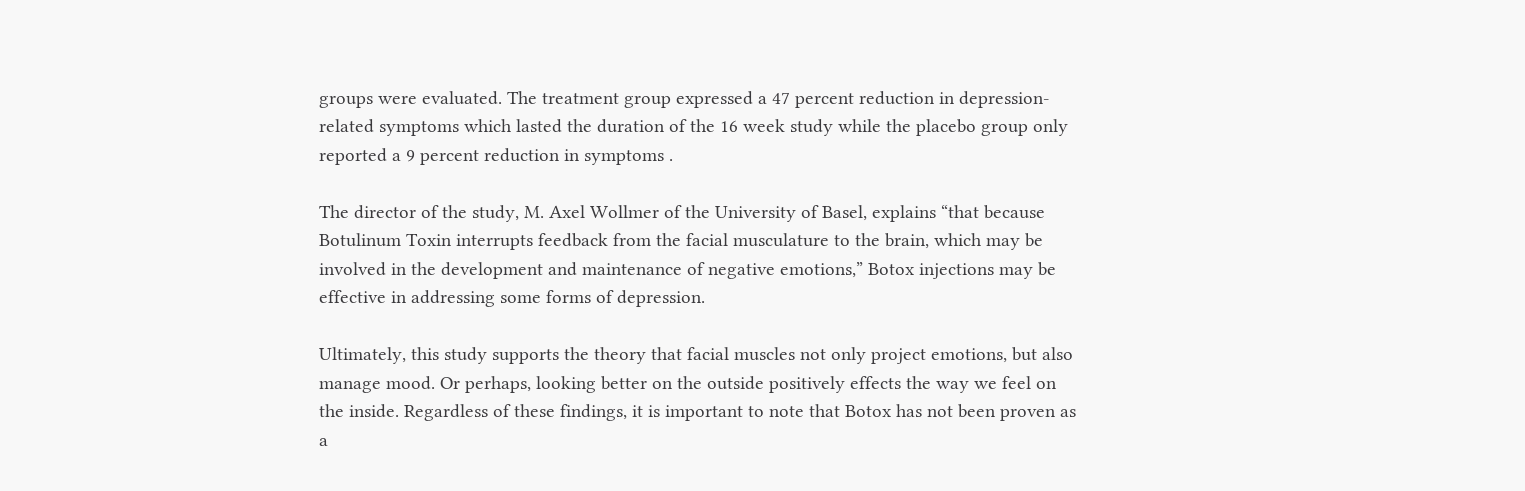groups were evaluated. The treatment group expressed a 47 percent reduction in depression-related symptoms which lasted the duration of the 16 week study while the placebo group only reported a 9 percent reduction in symptoms .

The director of the study, M. Axel Wollmer of the University of Basel, explains “that because Botulinum Toxin interrupts feedback from the facial musculature to the brain, which may be involved in the development and maintenance of negative emotions,” Botox injections may be effective in addressing some forms of depression.

Ultimately, this study supports the theory that facial muscles not only project emotions, but also manage mood. Or perhaps, looking better on the outside positively effects the way we feel on the inside. Regardless of these findings, it is important to note that Botox has not been proven as a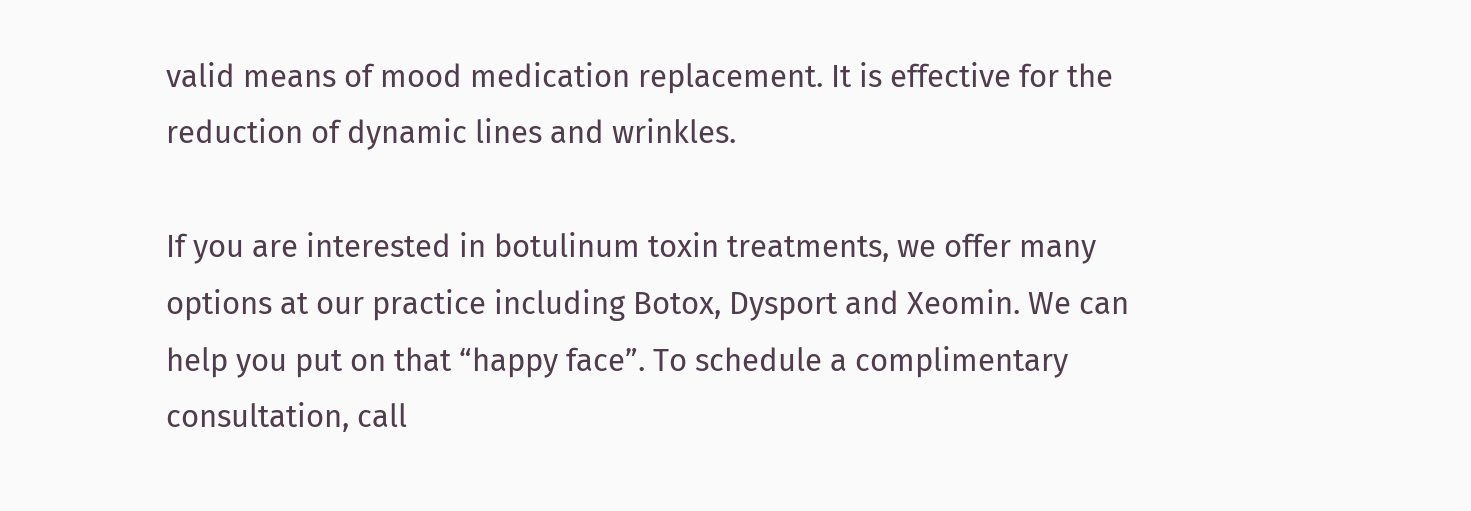valid means of mood medication replacement. It is effective for the reduction of dynamic lines and wrinkles.

If you are interested in botulinum toxin treatments, we offer many options at our practice including Botox, Dysport and Xeomin. We can help you put on that “happy face”. To schedule a complimentary consultation, call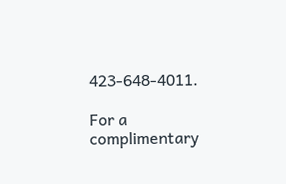423-648-4011.

For a complimentary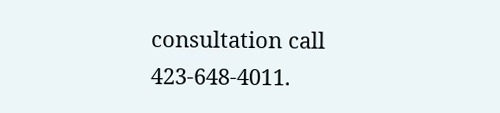consultation call 423-648-4011.